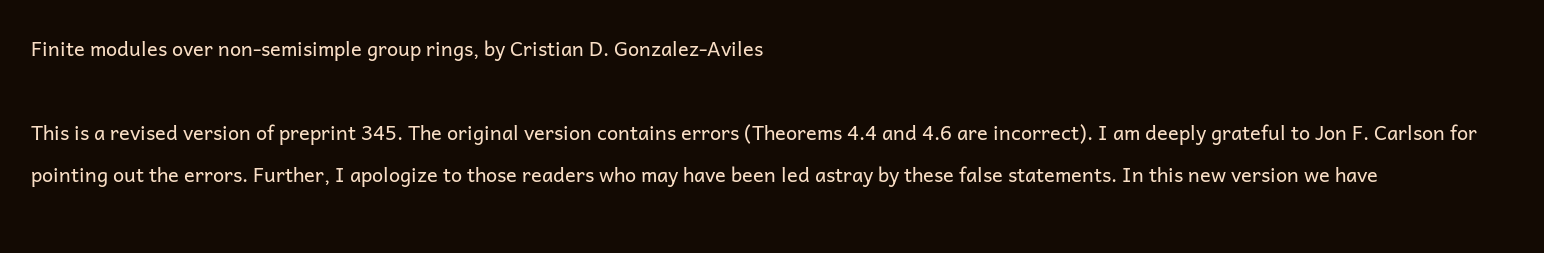Finite modules over non-semisimple group rings, by Cristian D. Gonzalez-Aviles

This is a revised version of preprint 345. The original version contains errors (Theorems 4.4 and 4.6 are incorrect). I am deeply grateful to Jon F. Carlson for pointing out the errors. Further, I apologize to those readers who may have been led astray by these false statements. In this new version we have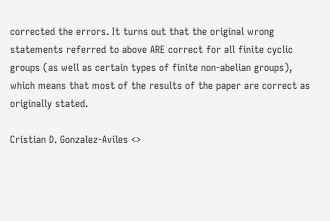corrected the errors. It turns out that the original wrong statements referred to above ARE correct for all finite cyclic groups (as well as certain types of finite non-abelian groups), which means that most of the results of the paper are correct as originally stated.

Cristian D. Gonzalez-Aviles <>